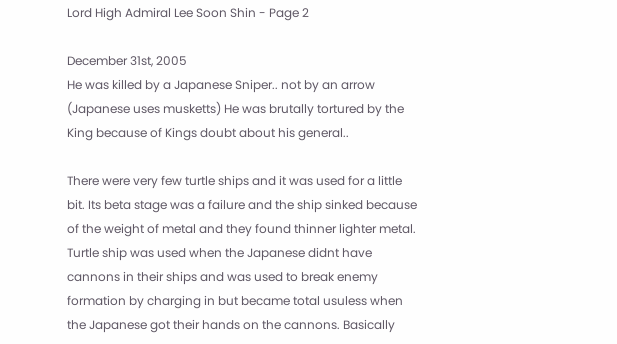Lord High Admiral Lee Soon Shin - Page 2

December 31st, 2005
He was killed by a Japanese Sniper.. not by an arrow (Japanese uses musketts) He was brutally tortured by the King because of Kings doubt about his general..

There were very few turtle ships and it was used for a little bit. Its beta stage was a failure and the ship sinked because of the weight of metal and they found thinner lighter metal.
Turtle ship was used when the Japanese didnt have cannons in their ships and was used to break enemy formation by charging in but became total usuless when the Japanese got their hands on the cannons. Basically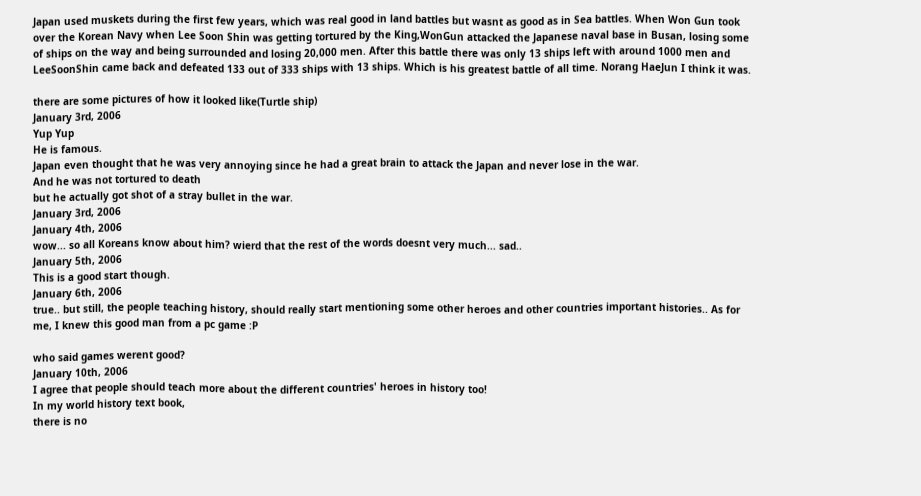Japan used muskets during the first few years, which was real good in land battles but wasnt as good as in Sea battles. When Won Gun took over the Korean Navy when Lee Soon Shin was getting tortured by the King,WonGun attacked the Japanese naval base in Busan, losing some of ships on the way and being surrounded and losing 20,000 men. After this battle there was only 13 ships left with around 1000 men and LeeSoonShin came back and defeated 133 out of 333 ships with 13 ships. Which is his greatest battle of all time. Norang HaeJun I think it was.

there are some pictures of how it looked like(Turtle ship)
January 3rd, 2006
Yup Yup
He is famous.
Japan even thought that he was very annoying since he had a great brain to attack the Japan and never lose in the war.
And he was not tortured to death
but he actually got shot of a stray bullet in the war.
January 3rd, 2006
January 4th, 2006
wow... so all Koreans know about him? wierd that the rest of the words doesnt very much... sad..
January 5th, 2006
This is a good start though.
January 6th, 2006
true.. but still, the people teaching history, should really start mentioning some other heroes and other countries important histories.. As for me, I knew this good man from a pc game :P

who said games werent good?
January 10th, 2006
I agree that people should teach more about the different countries' heroes in history too!
In my world history text book,
there is no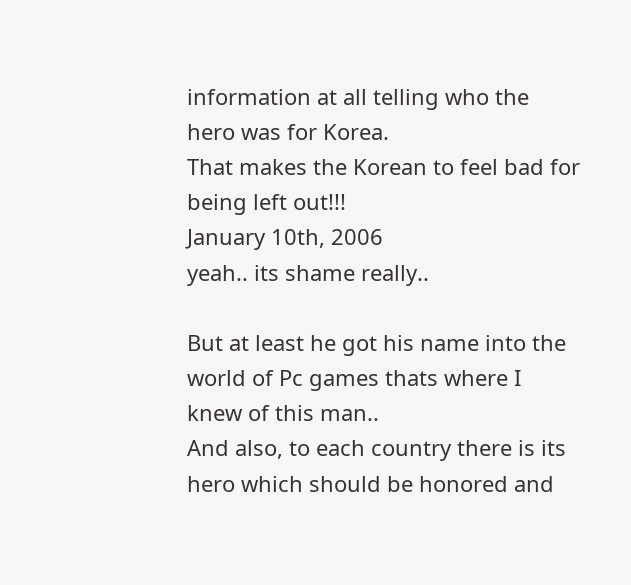information at all telling who the hero was for Korea.
That makes the Korean to feel bad for being left out!!!
January 10th, 2006
yeah.. its shame really..

But at least he got his name into the world of Pc games thats where I knew of this man..
And also, to each country there is its hero which should be honored and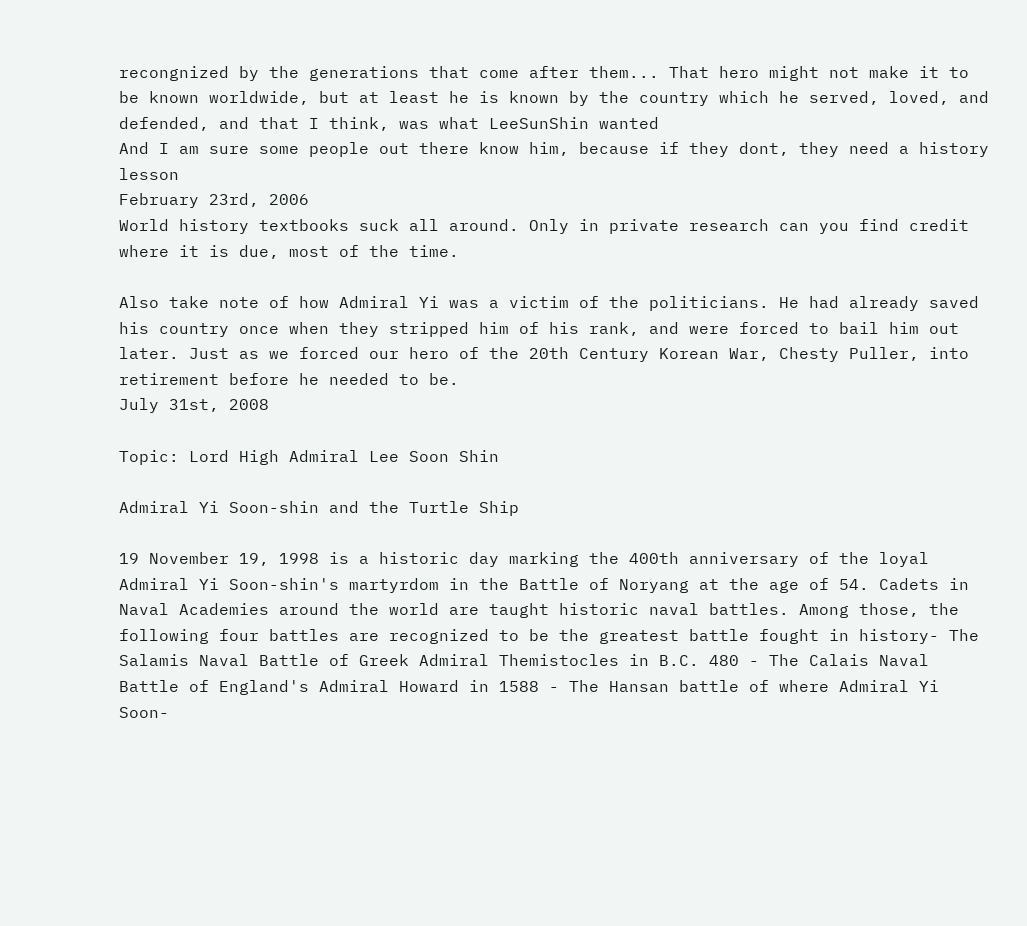recongnized by the generations that come after them... That hero might not make it to be known worldwide, but at least he is known by the country which he served, loved, and defended, and that I think, was what LeeSunShin wanted
And I am sure some people out there know him, because if they dont, they need a history lesson
February 23rd, 2006
World history textbooks suck all around. Only in private research can you find credit where it is due, most of the time.

Also take note of how Admiral Yi was a victim of the politicians. He had already saved his country once when they stripped him of his rank, and were forced to bail him out later. Just as we forced our hero of the 20th Century Korean War, Chesty Puller, into retirement before he needed to be.
July 31st, 2008

Topic: Lord High Admiral Lee Soon Shin

Admiral Yi Soon-shin and the Turtle Ship

19 November 19, 1998 is a historic day marking the 400th anniversary of the loyal Admiral Yi Soon-shin's martyrdom in the Battle of Noryang at the age of 54. Cadets in Naval Academies around the world are taught historic naval battles. Among those, the following four battles are recognized to be the greatest battle fought in history- The Salamis Naval Battle of Greek Admiral Themistocles in B.C. 480 - The Calais Naval Battle of England's Admiral Howard in 1588 - The Hansan battle of where Admiral Yi Soon-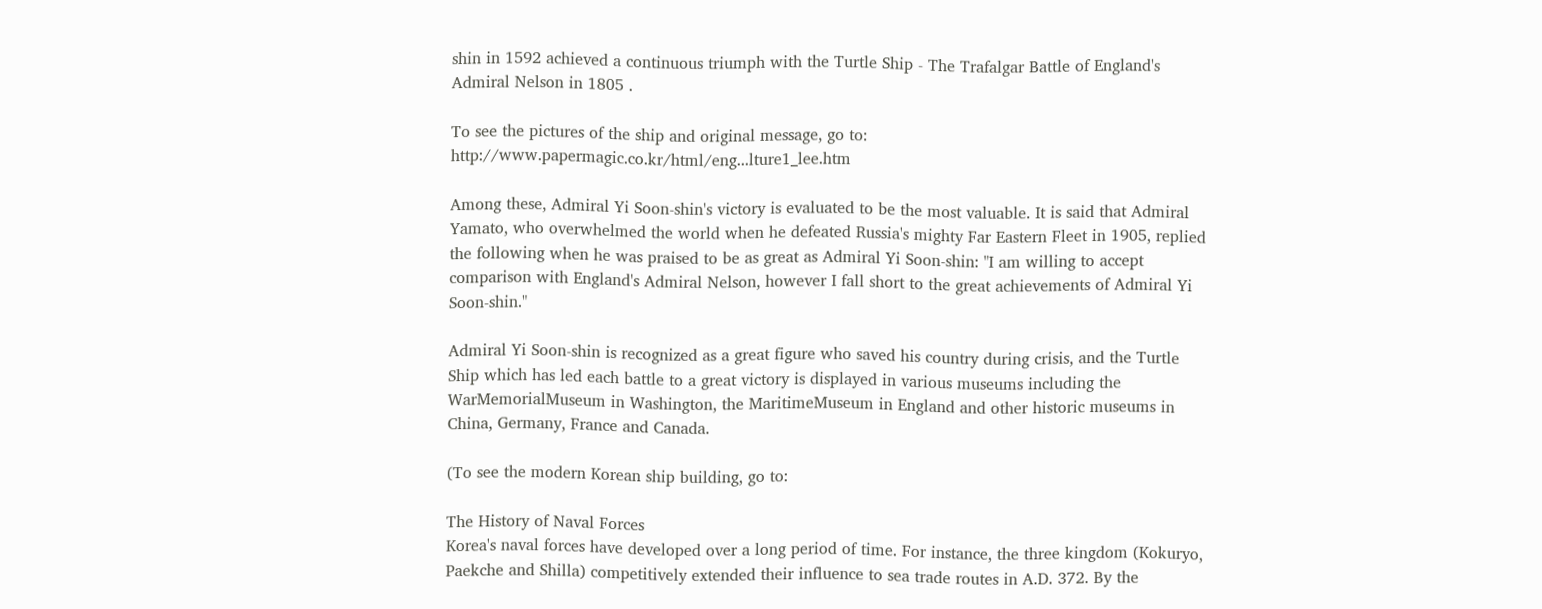shin in 1592 achieved a continuous triumph with the Turtle Ship - The Trafalgar Battle of England's Admiral Nelson in 1805 .

To see the pictures of the ship and original message, go to: http://www.papermagic.co.kr/html/eng...lture1_lee.htm

Among these, Admiral Yi Soon-shin's victory is evaluated to be the most valuable. It is said that Admiral Yamato, who overwhelmed the world when he defeated Russia's mighty Far Eastern Fleet in 1905, replied the following when he was praised to be as great as Admiral Yi Soon-shin: "I am willing to accept comparison with England's Admiral Nelson, however I fall short to the great achievements of Admiral Yi Soon-shin."

Admiral Yi Soon-shin is recognized as a great figure who saved his country during crisis, and the Turtle Ship which has led each battle to a great victory is displayed in various museums including the
WarMemorialMuseum in Washington, the MaritimeMuseum in England and other historic museums in China, Germany, France and Canada.

(To see the modern Korean ship building, go to:

The History of Naval Forces
Korea's naval forces have developed over a long period of time. For instance, the three kingdom (Kokuryo, Paekche and Shilla) competitively extended their influence to sea trade routes in A.D. 372. By the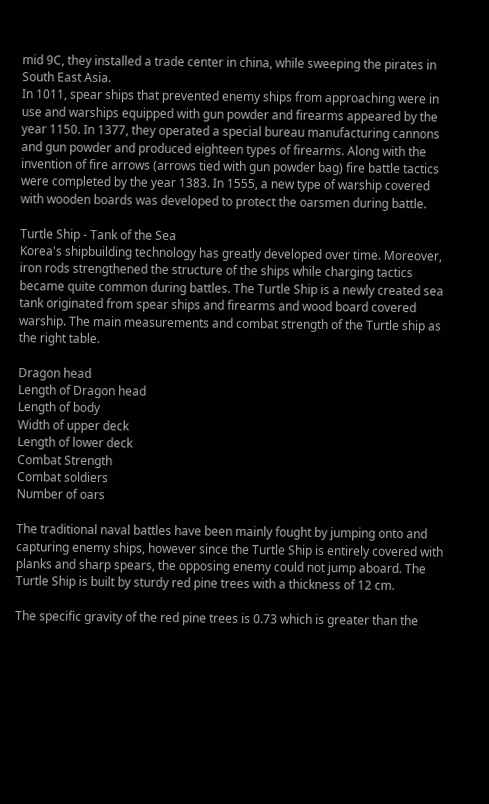mid 9C, they installed a trade center in china, while sweeping the pirates in South East Asia.
In 1011, spear ships that prevented enemy ships from approaching were in use and warships equipped with gun powder and firearms appeared by the year 1150. In 1377, they operated a special bureau manufacturing cannons and gun powder and produced eighteen types of firearms. Along with the invention of fire arrows (arrows tied with gun powder bag) fire battle tactics were completed by the year 1383. In 1555, a new type of warship covered with wooden boards was developed to protect the oarsmen during battle.

Turtle Ship - Tank of the Sea
Korea's shipbuilding technology has greatly developed over time. Moreover, iron rods strengthened the structure of the ships while charging tactics became quite common during battles. The Turtle Ship is a newly created sea tank originated from spear ships and firearms and wood board covered warship. The main measurements and combat strength of the Turtle ship as the right table.

Dragon head
Length of Dragon head
Length of body
Width of upper deck
Length of lower deck
Combat Strength
Combat soldiers
Number of oars

The traditional naval battles have been mainly fought by jumping onto and capturing enemy ships, however since the Turtle Ship is entirely covered with planks and sharp spears, the opposing enemy could not jump aboard. The Turtle Ship is built by sturdy red pine trees with a thickness of 12 cm.

The specific gravity of the red pine trees is 0.73 which is greater than the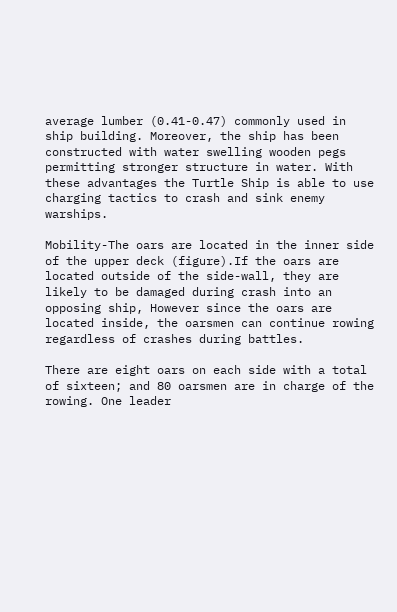average lumber (0.41-0.47) commonly used in ship building. Moreover, the ship has been constructed with water swelling wooden pegs permitting stronger structure in water. With these advantages the Turtle Ship is able to use charging tactics to crash and sink enemy warships.

Mobility-The oars are located in the inner side of the upper deck (figure).If the oars are located outside of the side-wall, they are likely to be damaged during crash into an opposing ship, However since the oars are located inside, the oarsmen can continue rowing regardless of crashes during battles.

There are eight oars on each side with a total of sixteen; and 80 oarsmen are in charge of the rowing. One leader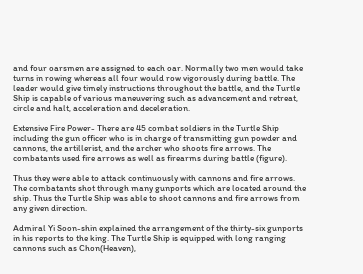and four oarsmen are assigned to each oar. Normally two men would take turns in rowing whereas all four would row vigorously during battle. The leader would give timely instructions throughout the battle, and the Turtle Ship is capable of various maneuvering such as advancement and retreat, circle and halt, acceleration and deceleration.

Extensive Fire Power- There are 45 combat soldiers in the Turtle Ship including the gun officer who is in charge of transmitting gun powder and cannons, the artillerist, and the archer who shoots fire arrows. The combatants used fire arrows as well as firearms during battle (figure).

Thus they were able to attack continuously with cannons and fire arrows. The combatants shot through many gunports which are located around the ship. Thus the Turtle Ship was able to shoot cannons and fire arrows from any given direction.

Admiral Yi Soon-shin explained the arrangement of the thirty-six gunports in his reports to the king. The Turtle Ship is equipped with long ranging cannons such as Chon(Heaven),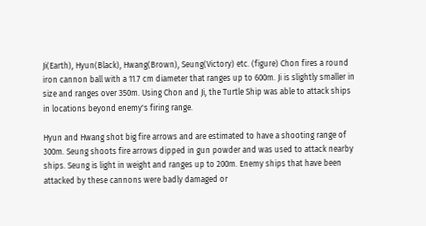Ji(Earth), Hyun(Black), Hwang(Brown), Seung(Victory) etc. (figure) Chon fires a round iron cannon ball with a 11.7 cm diameter that ranges up to 600m. Ji is slightly smaller in size and ranges over 350m. Using Chon and Ji, the Turtle Ship was able to attack ships in locations beyond enemy's firing range.

Hyun and Hwang shot big fire arrows and are estimated to have a shooting range of 300m. Seung shoots fire arrows dipped in gun powder and was used to attack nearby ships. Seung is light in weight and ranges up to 200m. Enemy ships that have been attacked by these cannons were badly damaged or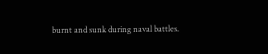burnt and sunk during naval battles.